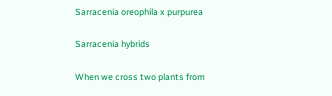Sarracenia oreophila x purpurea

Sarracenia hybrids

When we cross two plants from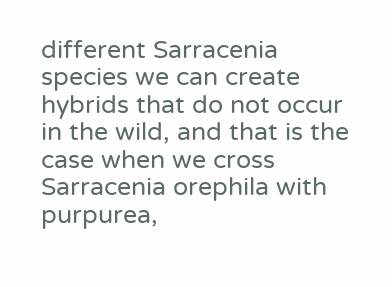different Sarracenia species we can create hybrids that do not occur in the wild, and that is the case when we cross Sarracenia orephila with purpurea,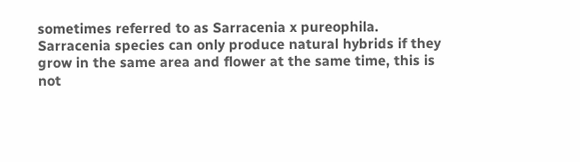sometimes referred to as Sarracenia x pureophila. Sarracenia species can only produce natural hybrids if they grow in the same area and flower at the same time, this is not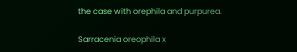the case with orephila and purpurea.

Sarracenia oreophila x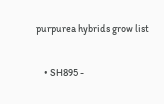purpurea hybrids grow list

    • SH895 -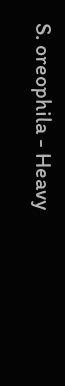S. oreophila - Heavy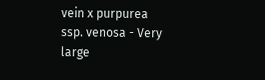vein x purpurea ssp. venosa - Very large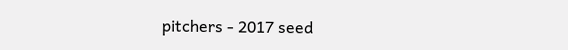pitchers - 2017 seed